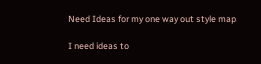Need Ideas for my one way out style map

I need ideas to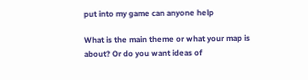put into my game can anyone help

What is the main theme or what your map is about? Or do you want ideas of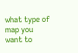what type of map you want to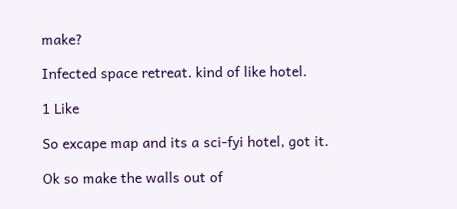make?

Infected space retreat. kind of like hotel.

1 Like

So excape map and its a sci-fyi hotel, got it.

Ok so make the walls out of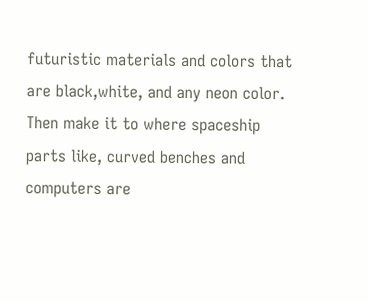futuristic materials and colors that are black,white, and any neon color. Then make it to where spaceship parts like, curved benches and computers are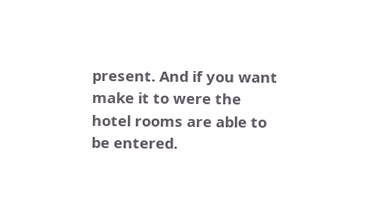present. And if you want make it to were the hotel rooms are able to be entered.